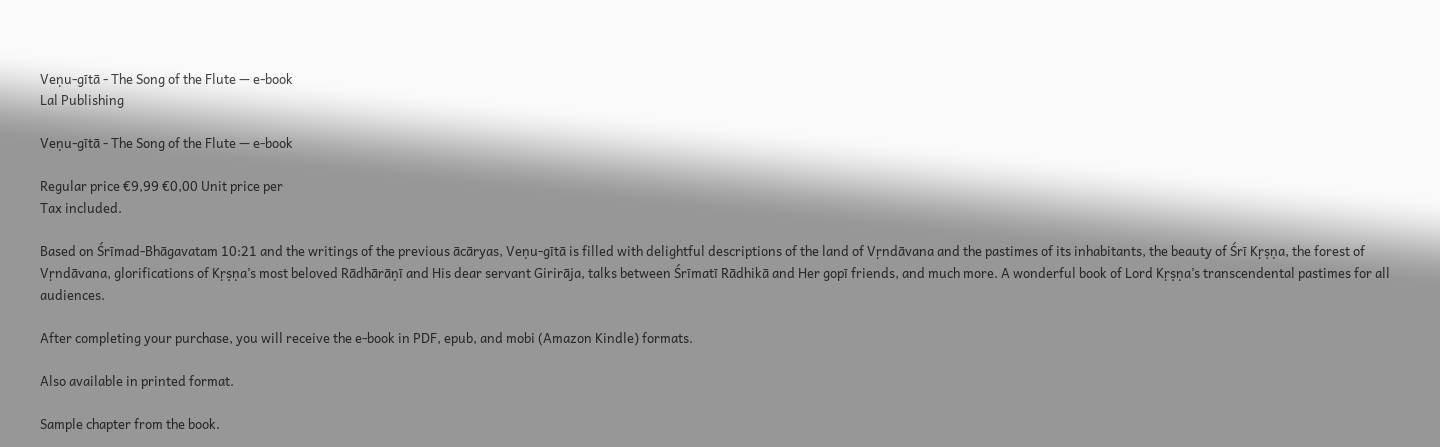Veṇu-gītā - The Song of the Flute — e-book
Lal Publishing

Veṇu-gītā - The Song of the Flute — e-book

Regular price €9,99 €0,00 Unit price per
Tax included.

Based on Śrīmad-Bhāgavatam 10:21 and the writings of the previous ācāryas, Veṇu-gītā is filled with delightful descriptions of the land of Vṛndāvana and the pastimes of its inhabitants, the beauty of Śrī Kṛṣṇa, the forest of Vṛndāvana, glorifications of Kṛṣṇa’s most beloved Rādhārāṇī and His dear servant Girirāja, talks between Śrīmatī Rādhikā and Her gopī friends, and much more. A wonderful book of Lord Kṛṣṇa’s transcendental pastimes for all audiences.

After completing your purchase, you will receive the e-book in PDF, epub, and mobi (Amazon Kindle) formats.

Also available in printed format.

Sample chapter from the book.